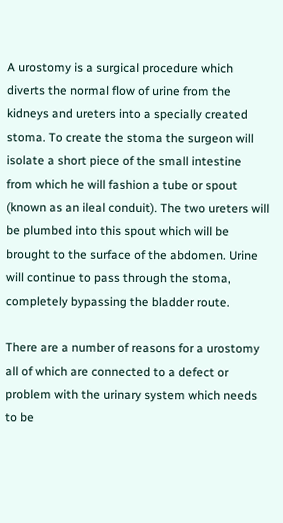A urostomy is a surgical procedure which diverts the normal flow of urine from the kidneys and ureters into a specially created stoma. To create the stoma the surgeon will isolate a short piece of the small intestine from which he will fashion a tube or spout (known as an ileal conduit). The two ureters will be plumbed into this spout which will be brought to the surface of the abdomen. Urine will continue to pass through the stoma, completely bypassing the bladder route.

There are a number of reasons for a urostomy all of which are connected to a defect or problem with the urinary system which needs to be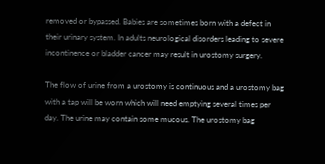removed or bypassed. Babies are sometimes born with a defect in their urinary system. In adults neurological disorders leading to severe incontinence or bladder cancer may result in urostomy surgery.

The flow of urine from a urostomy is continuous and a urostomy bag with a tap will be worn which will need emptying several times per day. The urine may contain some mucous. The urostomy bag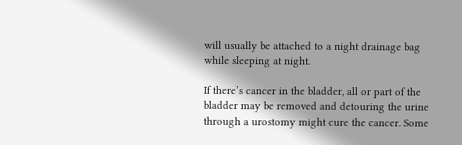will usually be attached to a night drainage bag while sleeping at night.

If there’s cancer in the bladder, all or part of the bladder may be removed and detouring the urine through a urostomy might cure the cancer. Some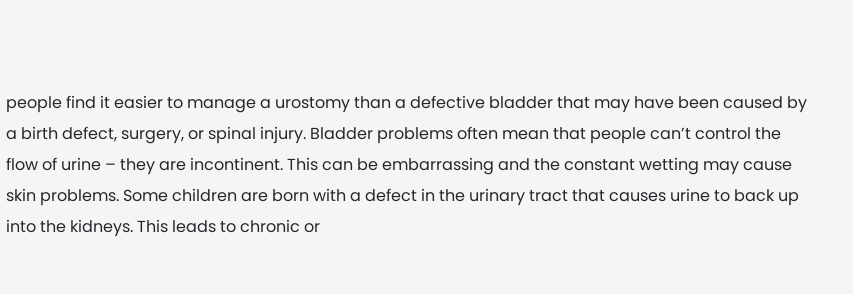people find it easier to manage a urostomy than a defective bladder that may have been caused by a birth defect, surgery, or spinal injury. Bladder problems often mean that people can’t control the flow of urine – they are incontinent. This can be embarrassing and the constant wetting may cause skin problems. Some children are born with a defect in the urinary tract that causes urine to back up into the kidneys. This leads to chronic or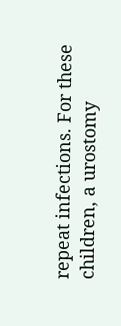repeat infections. For these children, a urostomy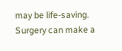may be life-saving. Surgery can make a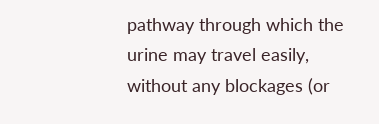pathway through which the urine may travel easily, without any blockages (or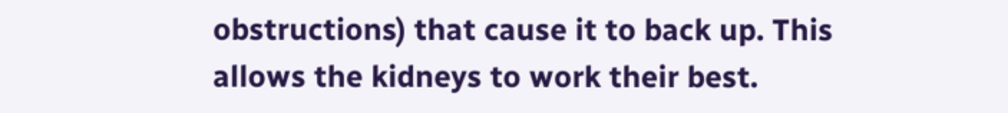obstructions) that cause it to back up. This allows the kidneys to work their best.